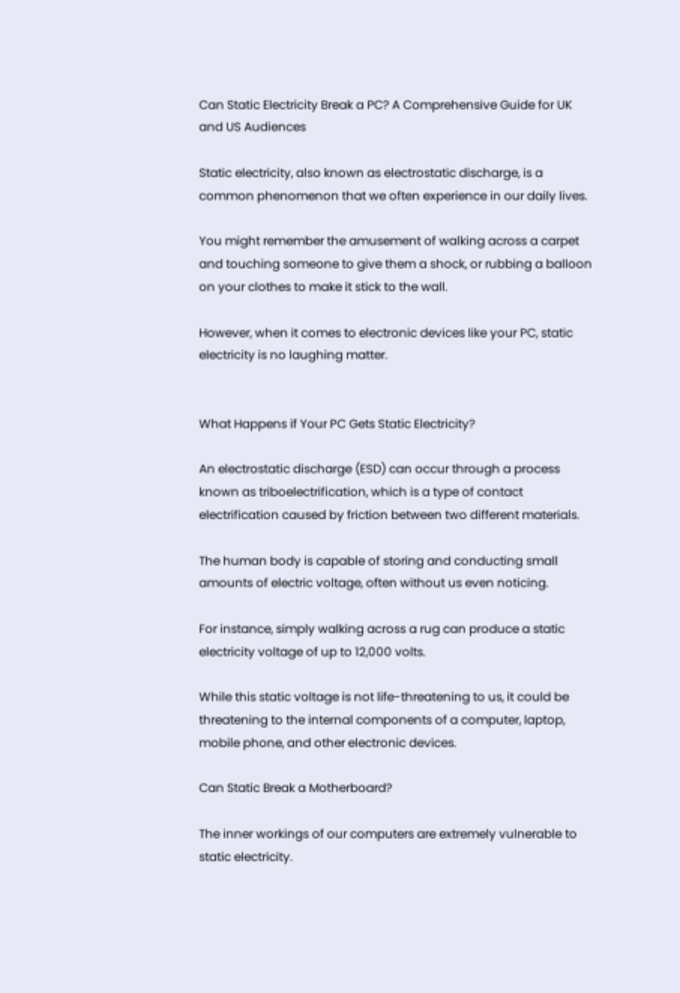Can Static Electricity Break a PC? A Comprehensive Guide for UK and US Audiences

Static electricity, also known as electrostatic discharge, is a common phenomenon that we often experience in our daily lives.

You might remember the amusement of walking across a carpet and touching someone to give them a shock, or rubbing a balloon on your clothes to make it stick to the wall.

However, when it comes to electronic devices like your PC, static electricity is no laughing matter.


What Happens if Your PC Gets Static Electricity?

An electrostatic discharge (ESD) can occur through a process known as triboelectrification, which is a type of contact electrification caused by friction between two different materials.

The human body is capable of storing and conducting small amounts of electric voltage, often without us even noticing.

For instance, simply walking across a rug can produce a static electricity voltage of up to 12,000 volts.

While this static voltage is not life-threatening to us, it could be threatening to the internal components of a computer, laptop, mobile phone, and other electronic devices.

Can Static Break a Motherboard?

The inner workings of our computers are extremely vulnerable to static electricity.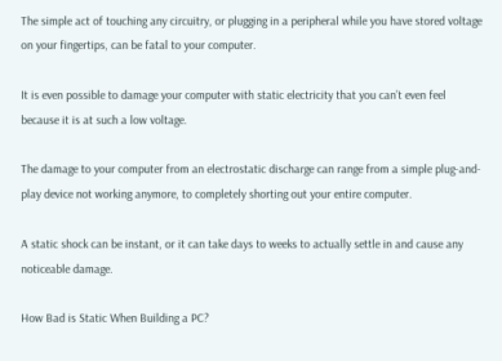The simple act of touching any circuitry, or plugging in a peripheral while you have stored voltage on your fingertips, can be fatal to your computer.

It is even possible to damage your computer with static electricity that you can’t even feel because it is at such a low voltage.

The damage to your computer from an electrostatic discharge can range from a simple plug-and-play device not working anymore, to completely shorting out your entire computer.

A static shock can be instant, or it can take days to weeks to actually settle in and cause any noticeable damage.

How Bad is Static When Building a PC?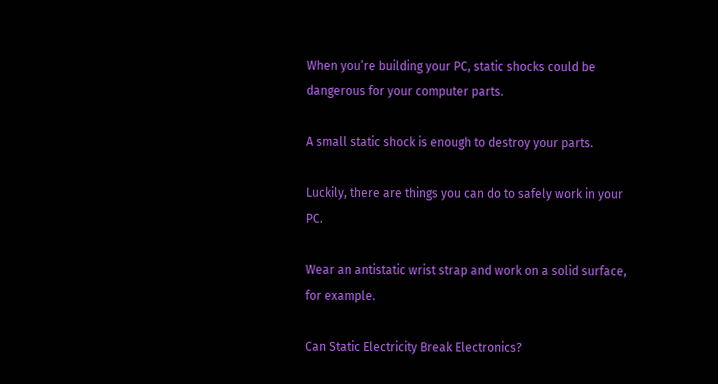When you’re building your PC, static shocks could be dangerous for your computer parts.

A small static shock is enough to destroy your parts.

Luckily, there are things you can do to safely work in your PC.

Wear an antistatic wrist strap and work on a solid surface, for example.

Can Static Electricity Break Electronics?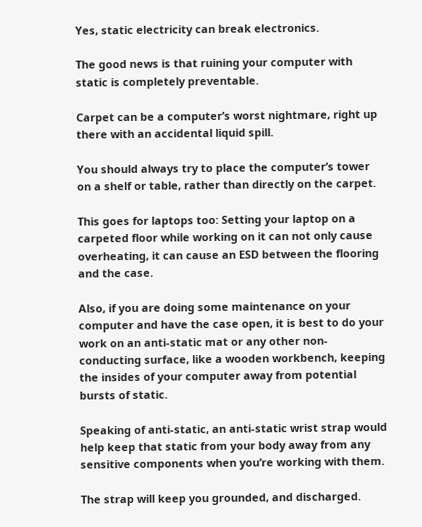Yes, static electricity can break electronics.

The good news is that ruining your computer with static is completely preventable.

Carpet can be a computer’s worst nightmare, right up there with an accidental liquid spill.

You should always try to place the computer’s tower on a shelf or table, rather than directly on the carpet.

This goes for laptops too: Setting your laptop on a carpeted floor while working on it can not only cause overheating, it can cause an ESD between the flooring and the case.

Also, if you are doing some maintenance on your computer and have the case open, it is best to do your work on an anti-static mat or any other non-conducting surface, like a wooden workbench, keeping the insides of your computer away from potential bursts of static.

Speaking of anti-static, an anti-static wrist strap would help keep that static from your body away from any sensitive components when you’re working with them.

The strap will keep you grounded, and discharged.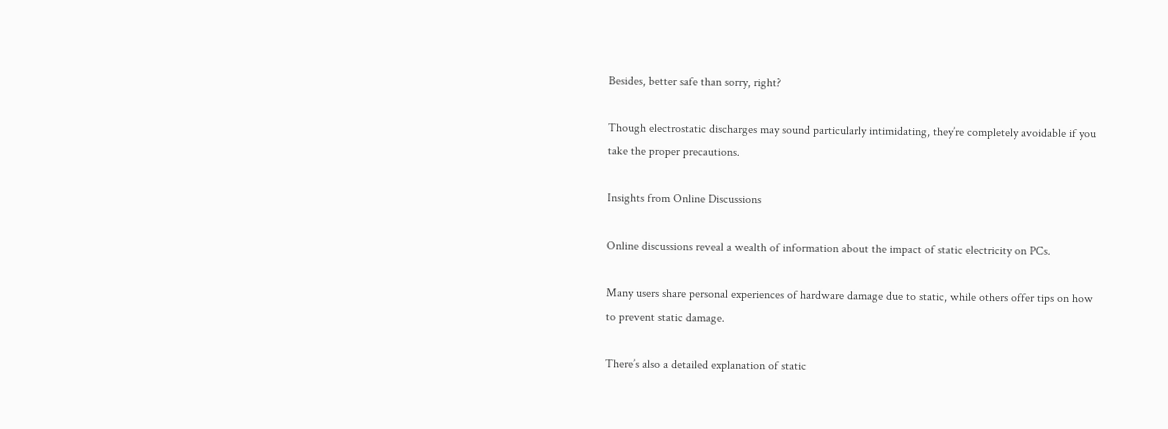Besides, better safe than sorry, right?

Though electrostatic discharges may sound particularly intimidating, they’re completely avoidable if you take the proper precautions.

Insights from Online Discussions

Online discussions reveal a wealth of information about the impact of static electricity on PCs.

Many users share personal experiences of hardware damage due to static, while others offer tips on how to prevent static damage.

There’s also a detailed explanation of static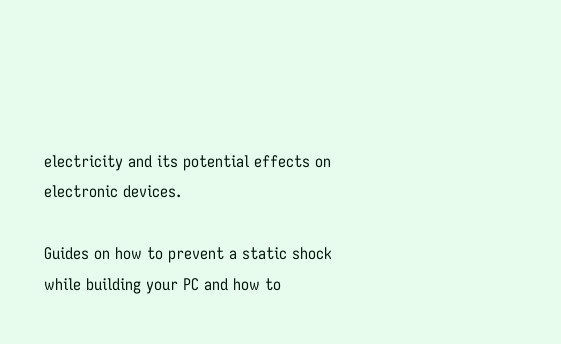electricity and its potential effects on electronic devices.

Guides on how to prevent a static shock while building your PC and how to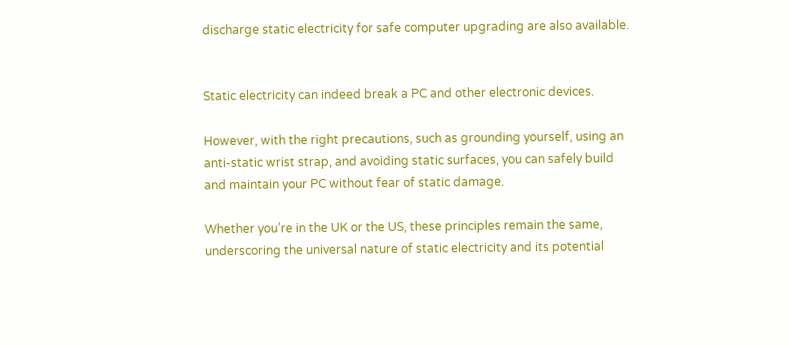discharge static electricity for safe computer upgrading are also available.


Static electricity can indeed break a PC and other electronic devices.

However, with the right precautions, such as grounding yourself, using an anti-static wrist strap, and avoiding static surfaces, you can safely build and maintain your PC without fear of static damage.

Whether you’re in the UK or the US, these principles remain the same, underscoring the universal nature of static electricity and its potential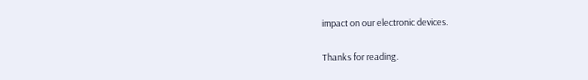impact on our electronic devices.

Thanks for reading.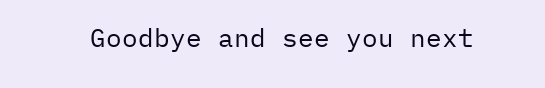Goodbye and see you next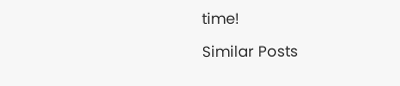time!

Similar Posts